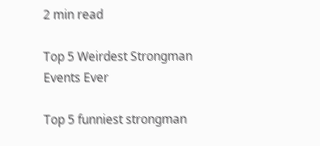2 min read

Top 5 Weirdest Strongman Events Ever

Top 5 funniest strongman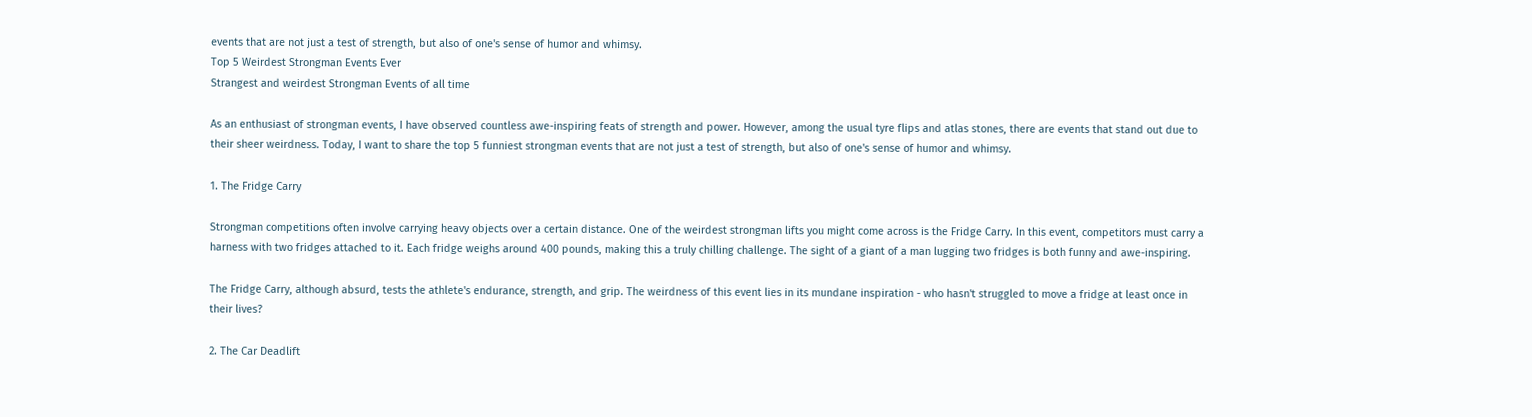events that are not just a test of strength, but also of one's sense of humor and whimsy.
Top 5 Weirdest Strongman Events Ever
Strangest and weirdest Strongman Events of all time

As an enthusiast of strongman events, I have observed countless awe-inspiring feats of strength and power. However, among the usual tyre flips and atlas stones, there are events that stand out due to their sheer weirdness. Today, I want to share the top 5 funniest strongman events that are not just a test of strength, but also of one's sense of humor and whimsy.

1. The Fridge Carry

Strongman competitions often involve carrying heavy objects over a certain distance. One of the weirdest strongman lifts you might come across is the Fridge Carry. In this event, competitors must carry a harness with two fridges attached to it. Each fridge weighs around 400 pounds, making this a truly chilling challenge. The sight of a giant of a man lugging two fridges is both funny and awe-inspiring.

The Fridge Carry, although absurd, tests the athlete's endurance, strength, and grip. The weirdness of this event lies in its mundane inspiration - who hasn't struggled to move a fridge at least once in their lives?

2. The Car Deadlift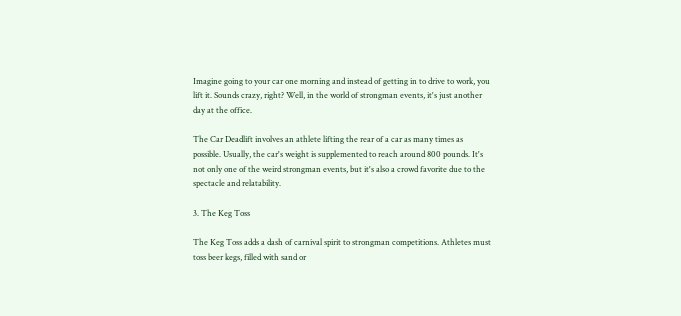Imagine going to your car one morning and instead of getting in to drive to work, you lift it. Sounds crazy, right? Well, in the world of strongman events, it's just another day at the office.

The Car Deadlift involves an athlete lifting the rear of a car as many times as possible. Usually, the car's weight is supplemented to reach around 800 pounds. It's not only one of the weird strongman events, but it's also a crowd favorite due to the spectacle and relatability.

3. The Keg Toss

The Keg Toss adds a dash of carnival spirit to strongman competitions. Athletes must toss beer kegs, filled with sand or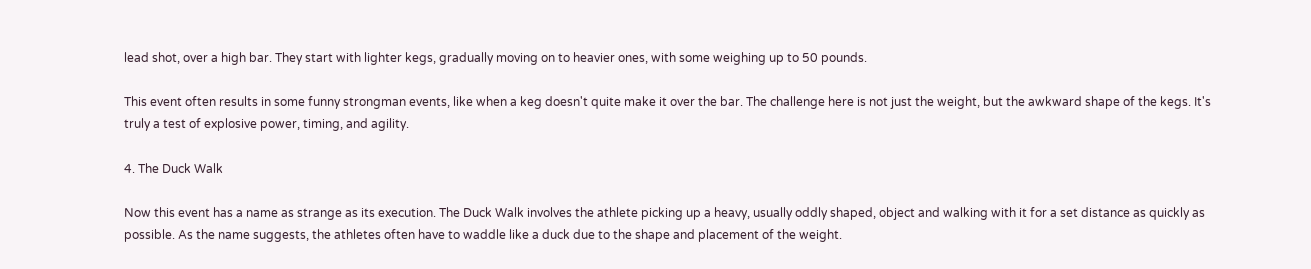lead shot, over a high bar. They start with lighter kegs, gradually moving on to heavier ones, with some weighing up to 50 pounds.

This event often results in some funny strongman events, like when a keg doesn't quite make it over the bar. The challenge here is not just the weight, but the awkward shape of the kegs. It's truly a test of explosive power, timing, and agility.

4. The Duck Walk

Now this event has a name as strange as its execution. The Duck Walk involves the athlete picking up a heavy, usually oddly shaped, object and walking with it for a set distance as quickly as possible. As the name suggests, the athletes often have to waddle like a duck due to the shape and placement of the weight.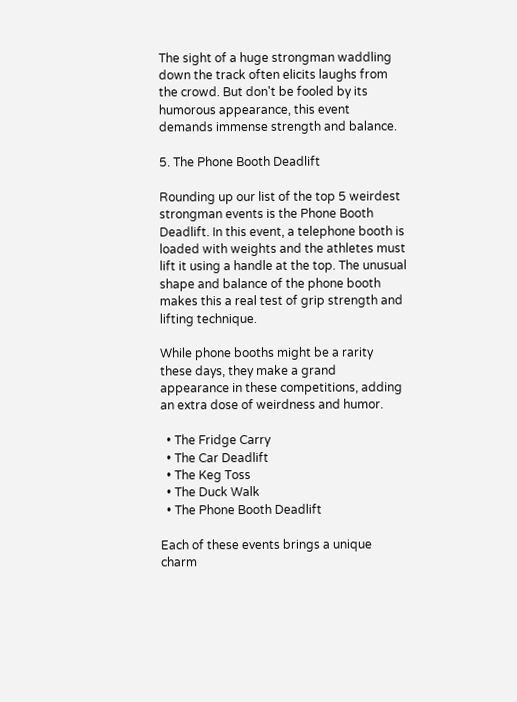The sight of a huge strongman waddling down the track often elicits laughs from the crowd. But don't be fooled by its humorous appearance, this event demands immense strength and balance.

5. The Phone Booth Deadlift

Rounding up our list of the top 5 weirdest strongman events is the Phone Booth Deadlift. In this event, a telephone booth is loaded with weights and the athletes must lift it using a handle at the top. The unusual shape and balance of the phone booth makes this a real test of grip strength and lifting technique.

While phone booths might be a rarity these days, they make a grand appearance in these competitions, adding an extra dose of weirdness and humor.

  • The Fridge Carry
  • The Car Deadlift
  • The Keg Toss
  • The Duck Walk
  • The Phone Booth Deadlift

Each of these events brings a unique charm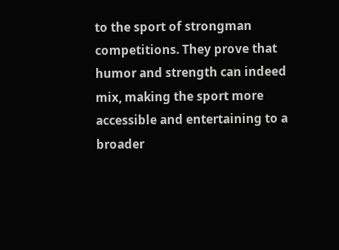to the sport of strongman competitions. They prove that humor and strength can indeed mix, making the sport more accessible and entertaining to a broader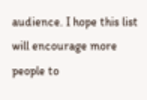audience. I hope this list will encourage more people to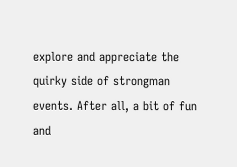explore and appreciate the quirky side of strongman events. After all, a bit of fun and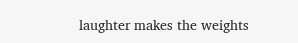laughter makes the weights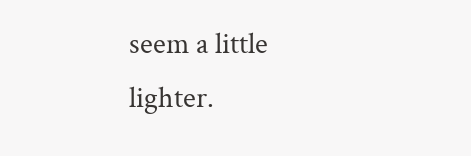seem a little lighter.